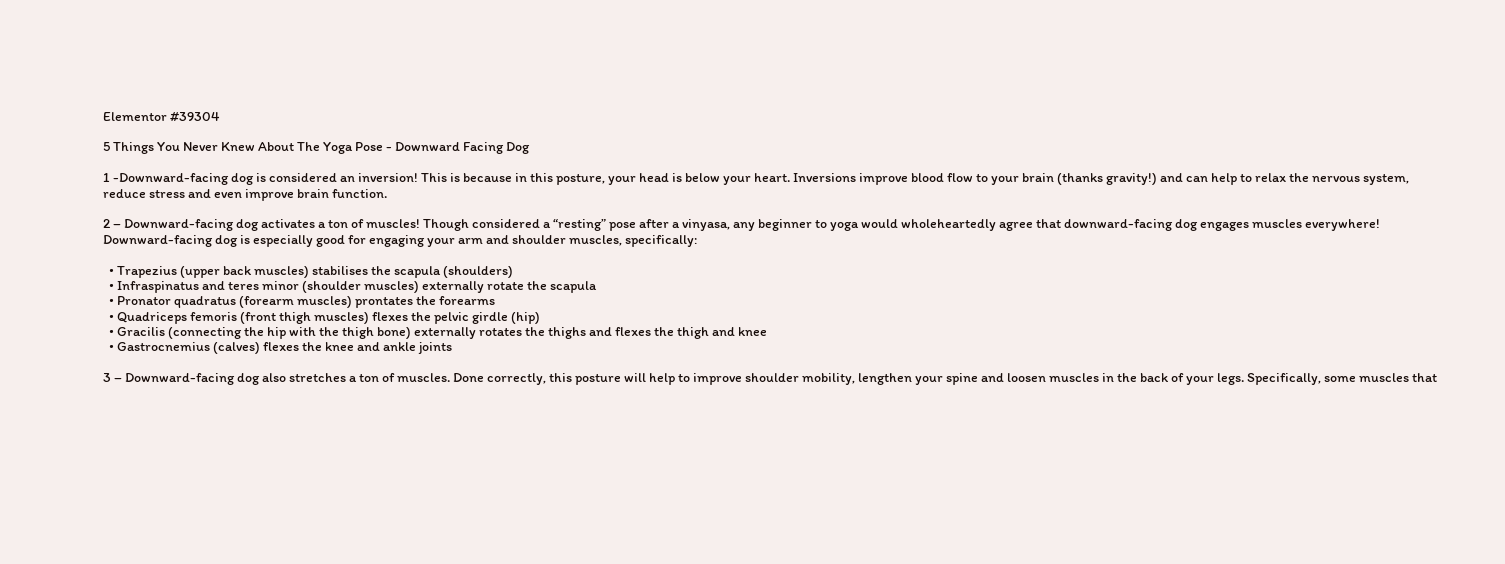Elementor #39304

5 Things You Never Knew About The Yoga Pose - Downward Facing Dog

1 -Downward-facing dog is considered an inversion! This is because in this posture, your head is below your heart. Inversions improve blood flow to your brain (thanks gravity!) and can help to relax the nervous system, reduce stress and even improve brain function.

2 – Downward-facing dog activates a ton of muscles! Though considered a “resting” pose after a vinyasa, any beginner to yoga would wholeheartedly agree that downward-facing dog engages muscles everywhere! Downward-facing dog is especially good for engaging your arm and shoulder muscles, specifically:

  • Trapezius (upper back muscles) stabilises the scapula (shoulders)
  • Infraspinatus and teres minor (shoulder muscles) externally rotate the scapula
  • Pronator quadratus (forearm muscles) prontates the forearms
  • Quadriceps femoris (front thigh muscles) flexes the pelvic girdle (hip)
  • Gracilis (connecting the hip with the thigh bone) externally rotates the thighs and flexes the thigh and knee
  • Gastrocnemius (calves) flexes the knee and ankle joints

3 – Downward-facing dog also stretches a ton of muscles. Done correctly, this posture will help to improve shoulder mobility, lengthen your spine and loosen muscles in the back of your legs. Specifically, some muscles that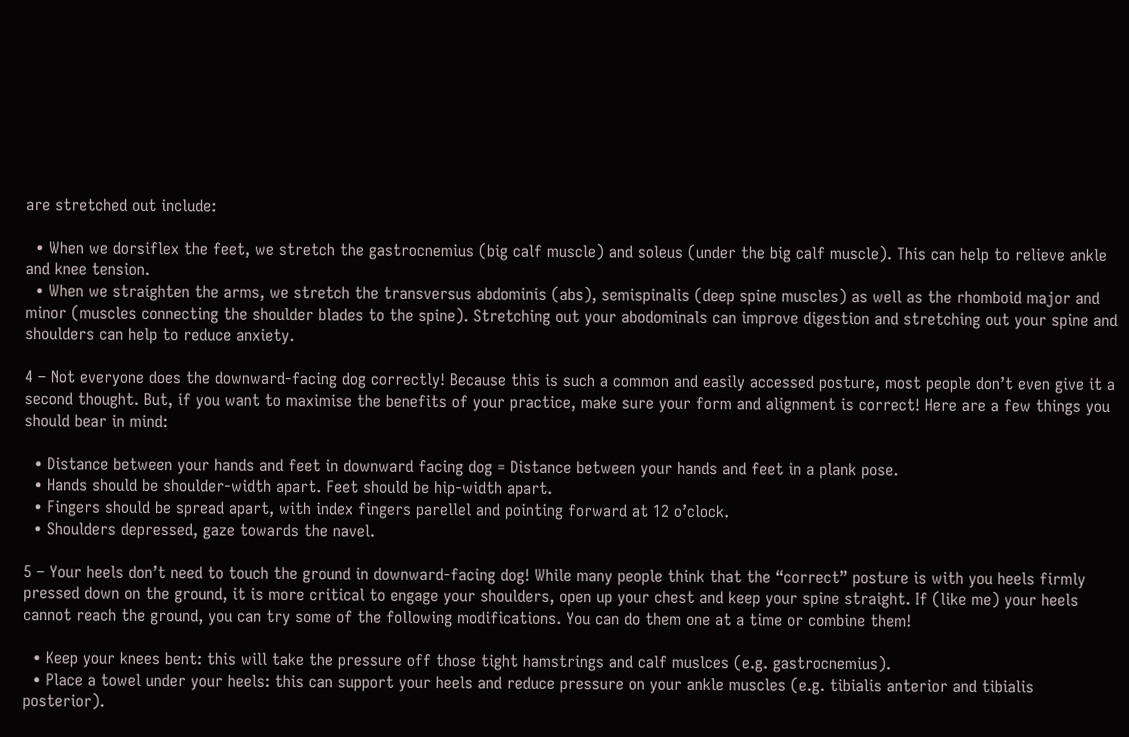are stretched out include:

  • When we dorsiflex the feet, we stretch the gastrocnemius (big calf muscle) and soleus (under the big calf muscle). This can help to relieve ankle and knee tension.
  • When we straighten the arms, we stretch the transversus abdominis (abs), semispinalis (deep spine muscles) as well as the rhomboid major and minor (muscles connecting the shoulder blades to the spine). Stretching out your abodominals can improve digestion and stretching out your spine and shoulders can help to reduce anxiety.

4 – Not everyone does the downward-facing dog correctly! Because this is such a common and easily accessed posture, most people don’t even give it a second thought. But, if you want to maximise the benefits of your practice, make sure your form and alignment is correct! Here are a few things you should bear in mind:

  • Distance between your hands and feet in downward facing dog = Distance between your hands and feet in a plank pose.
  • Hands should be shoulder-width apart. Feet should be hip-width apart.
  • Fingers should be spread apart, with index fingers parellel and pointing forward at 12 o’clock.
  • Shoulders depressed, gaze towards the navel.

5 – Your heels don’t need to touch the ground in downward-facing dog! While many people think that the “correct” posture is with you heels firmly pressed down on the ground, it is more critical to engage your shoulders, open up your chest and keep your spine straight. If (like me) your heels cannot reach the ground, you can try some of the following modifications. You can do them one at a time or combine them!

  • Keep your knees bent: this will take the pressure off those tight hamstrings and calf muslces (e.g. gastrocnemius).
  • Place a towel under your heels: this can support your heels and reduce pressure on your ankle muscles (e.g. tibialis anterior and tibialis posterior).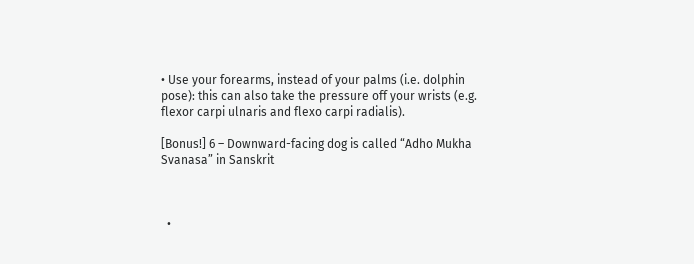• Use your forearms, instead of your palms (i.e. dolphin pose): this can also take the pressure off your wrists (e.g. flexor carpi ulnaris and flexo carpi radialis).

[Bonus!] 6 – Downward-facing dog is called “Adho Mukha Svanasa” in Sanskrit



  •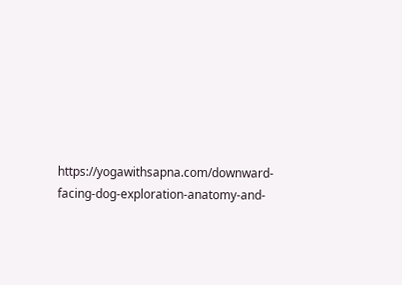https://yogawithsapna.com/downward-facing-dog-exploration-anatomy-and-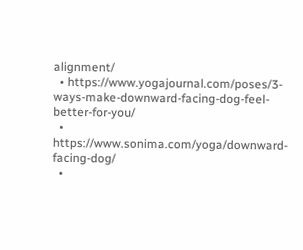alignment/
  • https://www.yogajournal.com/poses/3-ways-make-downward-facing-dog-feel-better-for-you/
  • https://www.sonima.com/yoga/downward-facing-dog/
  •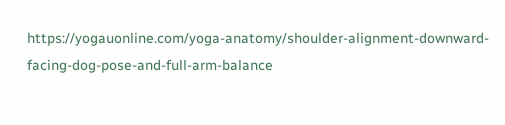https://yogauonline.com/yoga-anatomy/shoulder-alignment-downward-facing-dog-pose-and-full-arm-balance